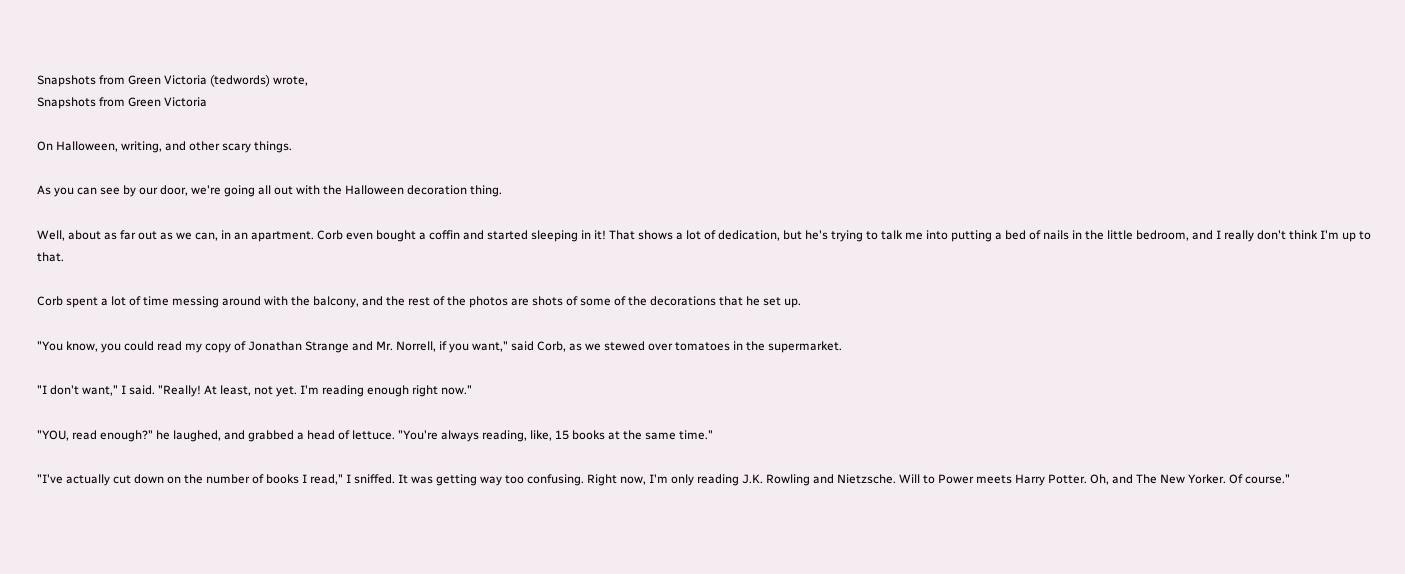Snapshots from Green Victoria (tedwords) wrote,
Snapshots from Green Victoria

On Halloween, writing, and other scary things.

As you can see by our door, we're going all out with the Halloween decoration thing.

Well, about as far out as we can, in an apartment. Corb even bought a coffin and started sleeping in it! That shows a lot of dedication, but he's trying to talk me into putting a bed of nails in the little bedroom, and I really don't think I'm up to that.

Corb spent a lot of time messing around with the balcony, and the rest of the photos are shots of some of the decorations that he set up.

"You know, you could read my copy of Jonathan Strange and Mr. Norrell, if you want," said Corb, as we stewed over tomatoes in the supermarket.

"I don't want," I said. "Really! At least, not yet. I'm reading enough right now."

"YOU, read enough?" he laughed, and grabbed a head of lettuce. "You're always reading, like, 15 books at the same time."

"I've actually cut down on the number of books I read," I sniffed. It was getting way too confusing. Right now, I'm only reading J.K. Rowling and Nietzsche. Will to Power meets Harry Potter. Oh, and The New Yorker. Of course."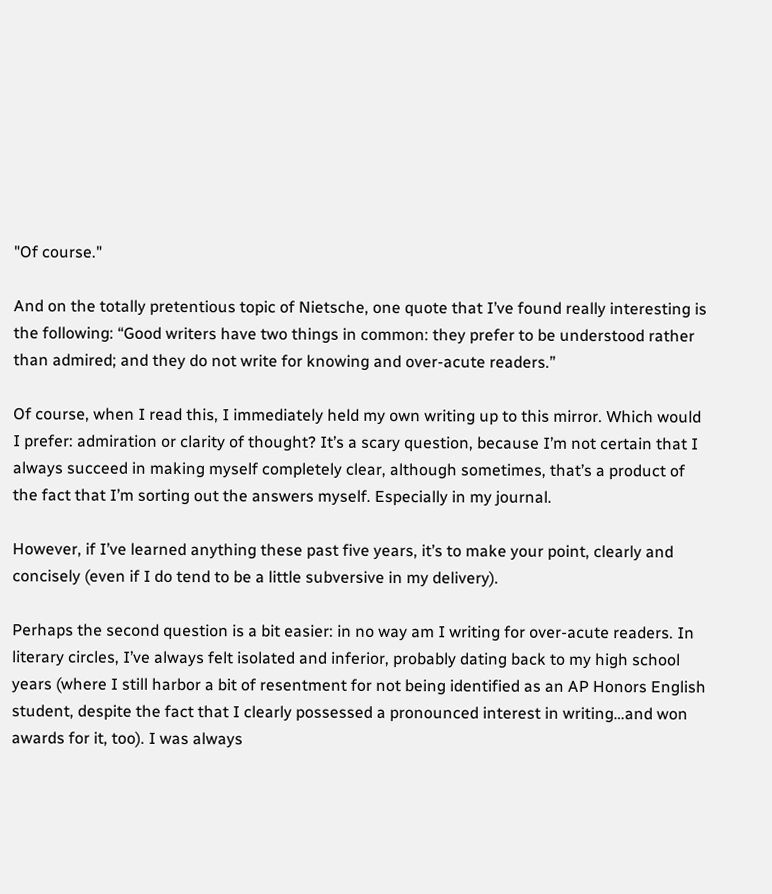"Of course."

And on the totally pretentious topic of Nietsche, one quote that I’ve found really interesting is the following: “Good writers have two things in common: they prefer to be understood rather than admired; and they do not write for knowing and over-acute readers.”

Of course, when I read this, I immediately held my own writing up to this mirror. Which would I prefer: admiration or clarity of thought? It’s a scary question, because I’m not certain that I always succeed in making myself completely clear, although sometimes, that’s a product of the fact that I’m sorting out the answers myself. Especially in my journal.

However, if I’ve learned anything these past five years, it’s to make your point, clearly and concisely (even if I do tend to be a little subversive in my delivery).

Perhaps the second question is a bit easier: in no way am I writing for over-acute readers. In literary circles, I’ve always felt isolated and inferior, probably dating back to my high school years (where I still harbor a bit of resentment for not being identified as an AP Honors English student, despite the fact that I clearly possessed a pronounced interest in writing…and won awards for it, too). I was always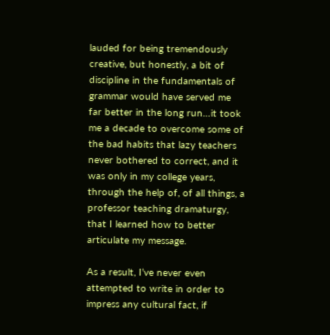lauded for being tremendously creative, but honestly, a bit of discipline in the fundamentals of grammar would have served me far better in the long run…it took me a decade to overcome some of the bad habits that lazy teachers never bothered to correct, and it was only in my college years, through the help of, of all things, a professor teaching dramaturgy, that I learned how to better articulate my message.

As a result, I’ve never even attempted to write in order to impress any cultural fact, if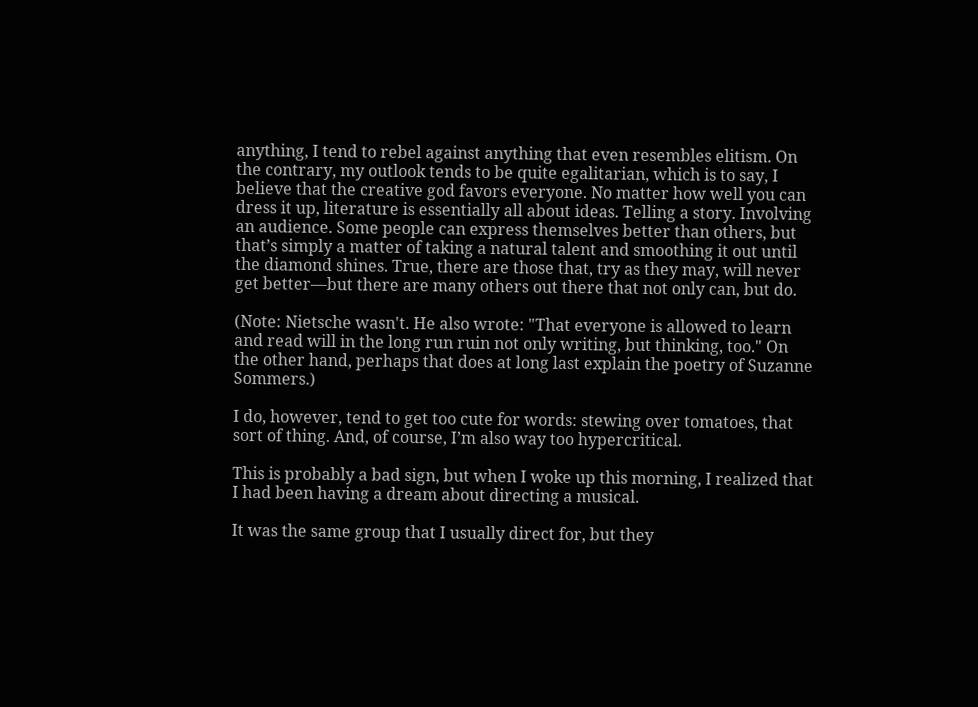anything, I tend to rebel against anything that even resembles elitism. On the contrary, my outlook tends to be quite egalitarian, which is to say, I believe that the creative god favors everyone. No matter how well you can dress it up, literature is essentially all about ideas. Telling a story. Involving an audience. Some people can express themselves better than others, but that’s simply a matter of taking a natural talent and smoothing it out until the diamond shines. True, there are those that, try as they may, will never get better—but there are many others out there that not only can, but do.

(Note: Nietsche wasn't. He also wrote: "That everyone is allowed to learn and read will in the long run ruin not only writing, but thinking, too." On the other hand, perhaps that does at long last explain the poetry of Suzanne Sommers.)

I do, however, tend to get too cute for words: stewing over tomatoes, that sort of thing. And, of course, I’m also way too hypercritical.

This is probably a bad sign, but when I woke up this morning, I realized that I had been having a dream about directing a musical.

It was the same group that I usually direct for, but they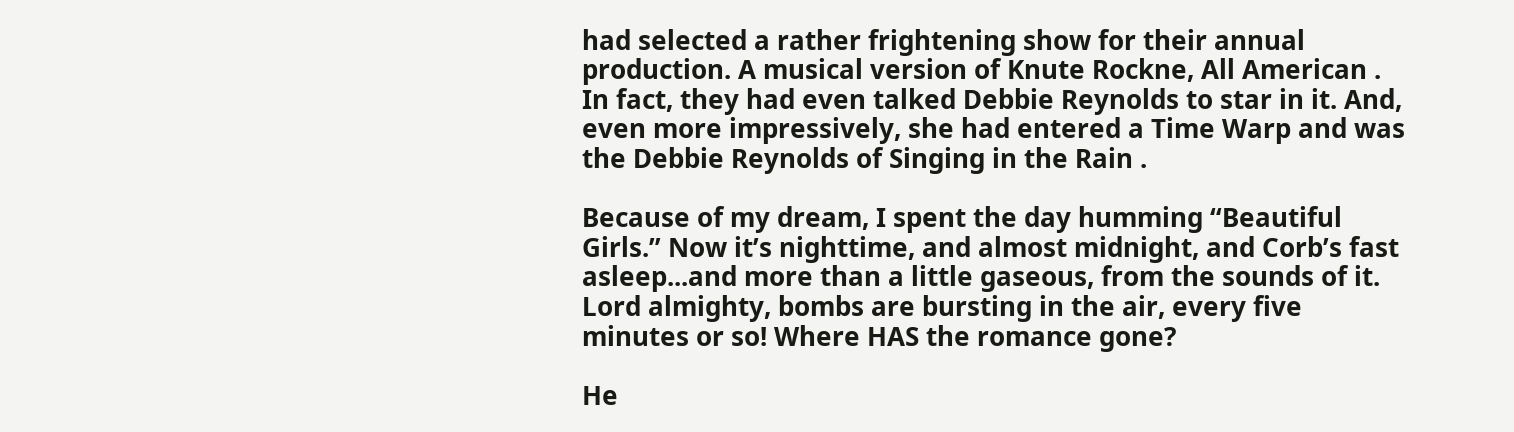had selected a rather frightening show for their annual production. A musical version of Knute Rockne, All American . In fact, they had even talked Debbie Reynolds to star in it. And, even more impressively, she had entered a Time Warp and was the Debbie Reynolds of Singing in the Rain .

Because of my dream, I spent the day humming “Beautiful Girls.” Now it’s nighttime, and almost midnight, and Corb’s fast asleep...and more than a little gaseous, from the sounds of it. Lord almighty, bombs are bursting in the air, every five minutes or so! Where HAS the romance gone?

He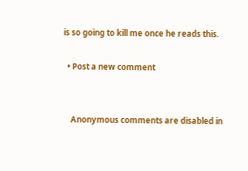is so going to kill me once he reads this.

  • Post a new comment


    Anonymous comments are disabled in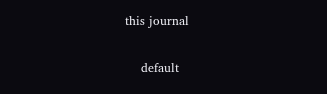this journal

    default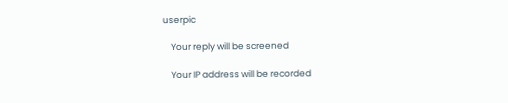userpic

    Your reply will be screened

    Your IP address will be recorded